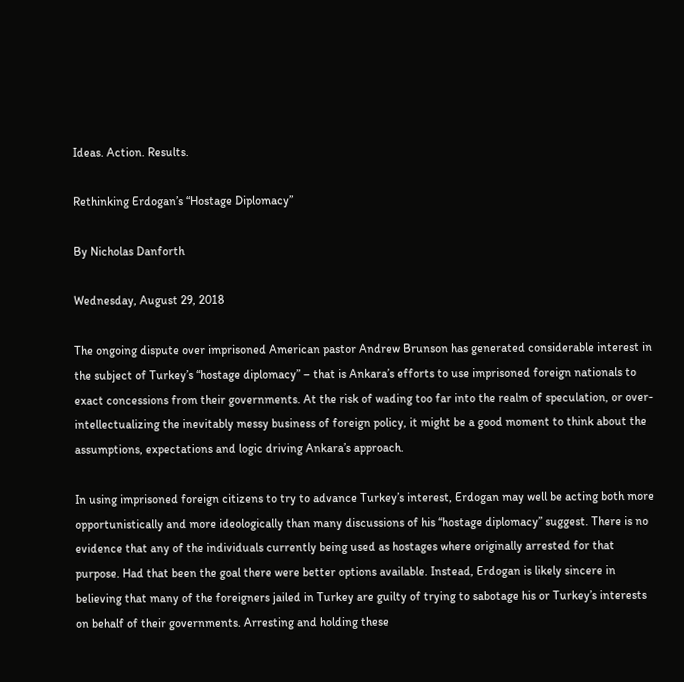Ideas. Action. Results.

Rethinking Erdogan’s “Hostage Diplomacy”

By Nicholas Danforth

Wednesday, August 29, 2018

The ongoing dispute over imprisoned American pastor Andrew Brunson has generated considerable interest in the subject of Turkey’s “hostage diplomacy” – that is Ankara’s efforts to use imprisoned foreign nationals to exact concessions from their governments. At the risk of wading too far into the realm of speculation, or over-intellectualizing the inevitably messy business of foreign policy, it might be a good moment to think about the assumptions, expectations and logic driving Ankara’s approach.

In using imprisoned foreign citizens to try to advance Turkey’s interest, Erdogan may well be acting both more opportunistically and more ideologically than many discussions of his “hostage diplomacy” suggest. There is no evidence that any of the individuals currently being used as hostages where originally arrested for that purpose. Had that been the goal there were better options available. Instead, Erdogan is likely sincere in believing that many of the foreigners jailed in Turkey are guilty of trying to sabotage his or Turkey’s interests on behalf of their governments. Arresting and holding these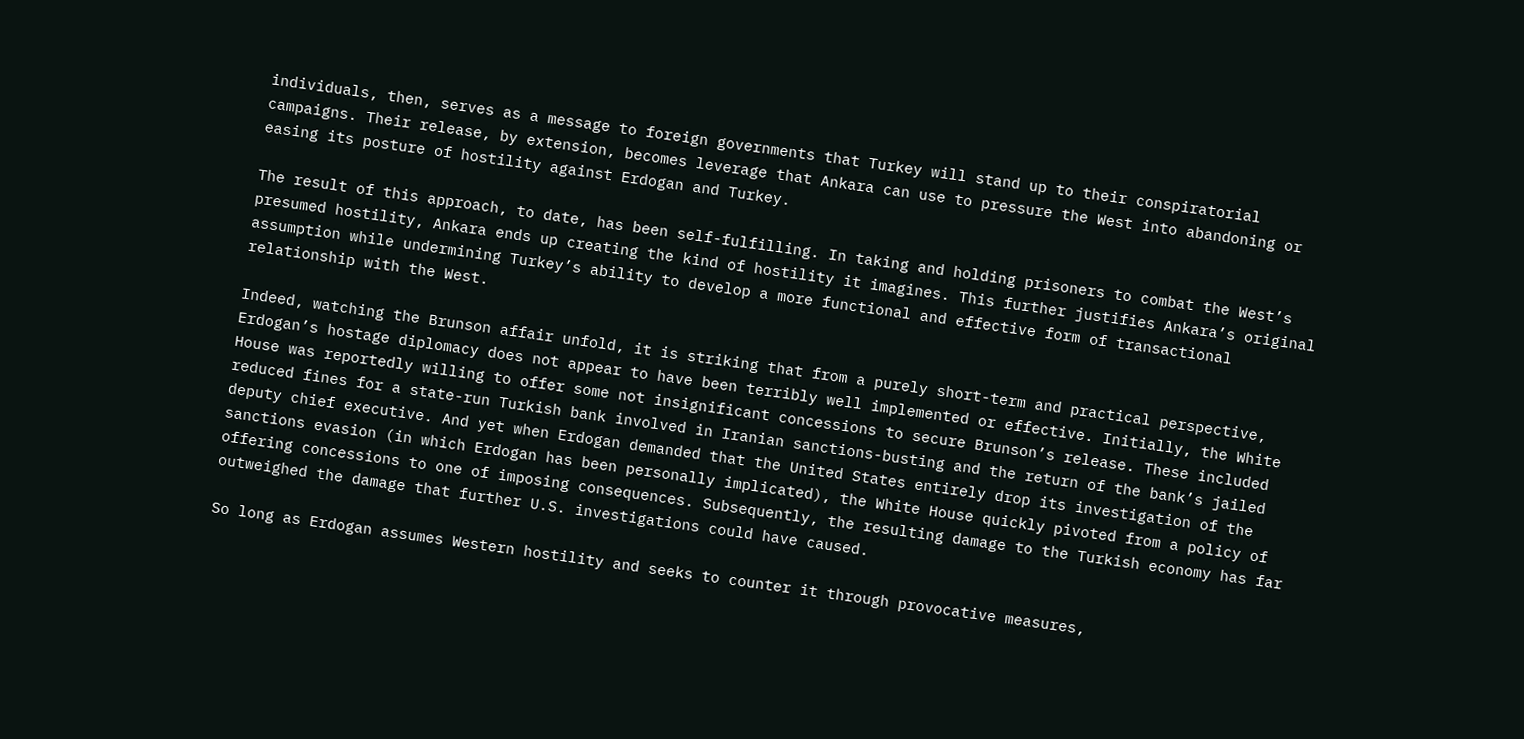individuals, then, serves as a message to foreign governments that Turkey will stand up to their conspiratorial campaigns. Their release, by extension, becomes leverage that Ankara can use to pressure the West into abandoning or easing its posture of hostility against Erdogan and Turkey.

The result of this approach, to date, has been self-fulfilling. In taking and holding prisoners to combat the West’s presumed hostility, Ankara ends up creating the kind of hostility it imagines. This further justifies Ankara’s original assumption while undermining Turkey’s ability to develop a more functional and effective form of transactional relationship with the West.

Indeed, watching the Brunson affair unfold, it is striking that from a purely short-term and practical perspective, Erdogan’s hostage diplomacy does not appear to have been terribly well implemented or effective. Initially, the White House was reportedly willing to offer some not insignificant concessions to secure Brunson’s release. These included reduced fines for a state-run Turkish bank involved in Iranian sanctions-busting and the return of the bank’s jailed deputy chief executive. And yet when Erdogan demanded that the United States entirely drop its investigation of the sanctions evasion (in which Erdogan has been personally implicated), the White House quickly pivoted from a policy of offering concessions to one of imposing consequences. Subsequently, the resulting damage to the Turkish economy has far outweighed the damage that further U.S. investigations could have caused.

So long as Erdogan assumes Western hostility and seeks to counter it through provocative measures,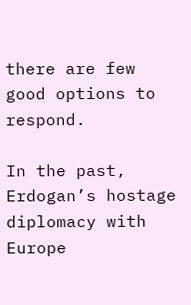there are few good options to respond.

In the past, Erdogan’s hostage diplomacy with Europe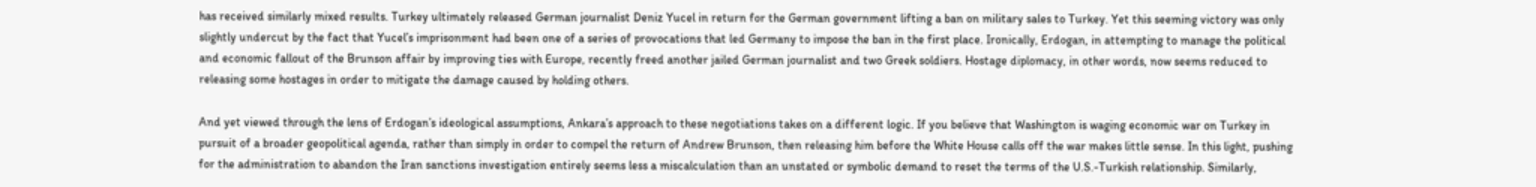has received similarly mixed results. Turkey ultimately released German journalist Deniz Yucel in return for the German government lifting a ban on military sales to Turkey. Yet this seeming victory was only slightly undercut by the fact that Yucel’s imprisonment had been one of a series of provocations that led Germany to impose the ban in the first place. Ironically, Erdogan, in attempting to manage the political and economic fallout of the Brunson affair by improving ties with Europe, recently freed another jailed German journalist and two Greek soldiers. Hostage diplomacy, in other words, now seems reduced to releasing some hostages in order to mitigate the damage caused by holding others.

And yet viewed through the lens of Erdogan’s ideological assumptions, Ankara’s approach to these negotiations takes on a different logic. If you believe that Washington is waging economic war on Turkey in pursuit of a broader geopolitical agenda, rather than simply in order to compel the return of Andrew Brunson, then releasing him before the White House calls off the war makes little sense. In this light, pushing for the administration to abandon the Iran sanctions investigation entirely seems less a miscalculation than an unstated or symbolic demand to reset the terms of the U.S.-Turkish relationship. Similarly,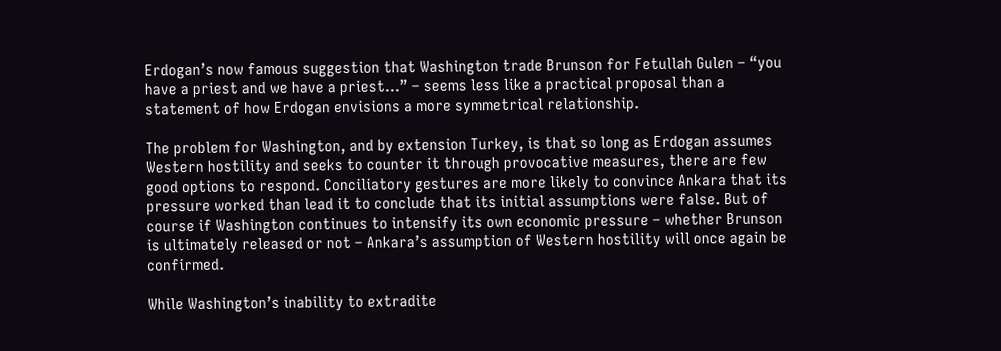Erdogan’s now famous suggestion that Washington trade Brunson for Fetullah Gulen – “you have a priest and we have a priest…” – seems less like a practical proposal than a statement of how Erdogan envisions a more symmetrical relationship.

The problem for Washington, and by extension Turkey, is that so long as Erdogan assumes Western hostility and seeks to counter it through provocative measures, there are few good options to respond. Conciliatory gestures are more likely to convince Ankara that its pressure worked than lead it to conclude that its initial assumptions were false. But of course if Washington continues to intensify its own economic pressure – whether Brunson is ultimately released or not – Ankara’s assumption of Western hostility will once again be confirmed.

While Washington’s inability to extradite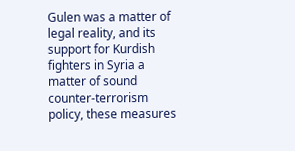Gulen was a matter of legal reality, and its support for Kurdish fighters in Syria a matter of sound counter-terrorism policy, these measures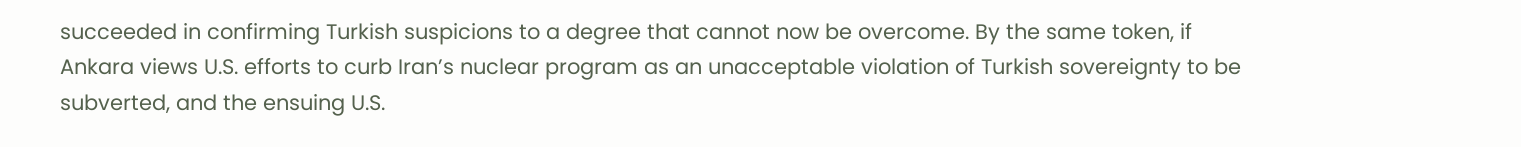succeeded in confirming Turkish suspicions to a degree that cannot now be overcome. By the same token, if Ankara views U.S. efforts to curb Iran’s nuclear program as an unacceptable violation of Turkish sovereignty to be subverted, and the ensuing U.S.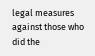legal measures against those who did the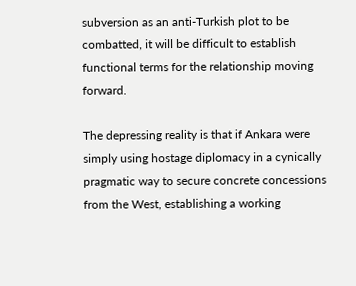subversion as an anti-Turkish plot to be combatted, it will be difficult to establish functional terms for the relationship moving forward.

The depressing reality is that if Ankara were simply using hostage diplomacy in a cynically pragmatic way to secure concrete concessions from the West, establishing a working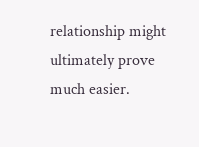relationship might ultimately prove much easier.